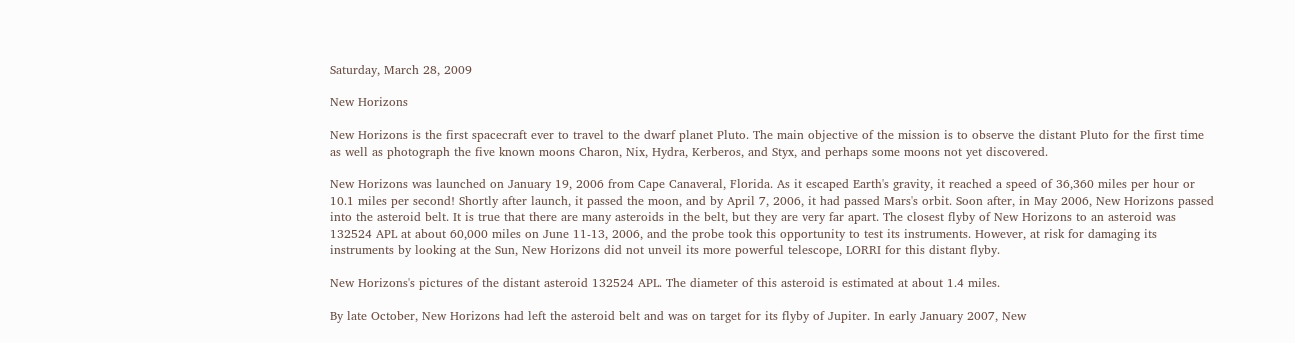Saturday, March 28, 2009

New Horizons

New Horizons is the first spacecraft ever to travel to the dwarf planet Pluto. The main objective of the mission is to observe the distant Pluto for the first time as well as photograph the five known moons Charon, Nix, Hydra, Kerberos, and Styx, and perhaps some moons not yet discovered.

New Horizons was launched on January 19, 2006 from Cape Canaveral, Florida. As it escaped Earth's gravity, it reached a speed of 36,360 miles per hour or 10.1 miles per second! Shortly after launch, it passed the moon, and by April 7, 2006, it had passed Mars's orbit. Soon after, in May 2006, New Horizons passed into the asteroid belt. It is true that there are many asteroids in the belt, but they are very far apart. The closest flyby of New Horizons to an asteroid was 132524 APL at about 60,000 miles on June 11-13, 2006, and the probe took this opportunity to test its instruments. However, at risk for damaging its instruments by looking at the Sun, New Horizons did not unveil its more powerful telescope, LORRI for this distant flyby.

New Horizons's pictures of the distant asteroid 132524 APL. The diameter of this asteroid is estimated at about 1.4 miles.

By late October, New Horizons had left the asteroid belt and was on target for its flyby of Jupiter. In early January 2007, New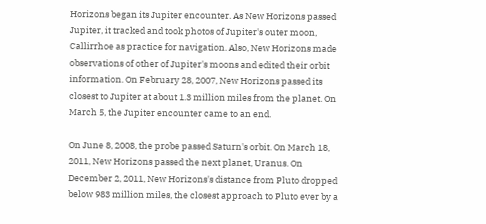Horizons began its Jupiter encounter. As New Horizons passed Jupiter, it tracked and took photos of Jupiter's outer moon, Callirrhoe as practice for navigation. Also, New Horizons made observations of other of Jupiter's moons and edited their orbit information. On February 28, 2007, New Horizons passed its closest to Jupiter at about 1.3 million miles from the planet. On March 5, the Jupiter encounter came to an end.

On June 8, 2008, the probe passed Saturn's orbit. On March 18, 2011, New Horizons passed the next planet, Uranus. On December 2, 2011, New Horizons's distance from Pluto dropped below 983 million miles, the closest approach to Pluto ever by a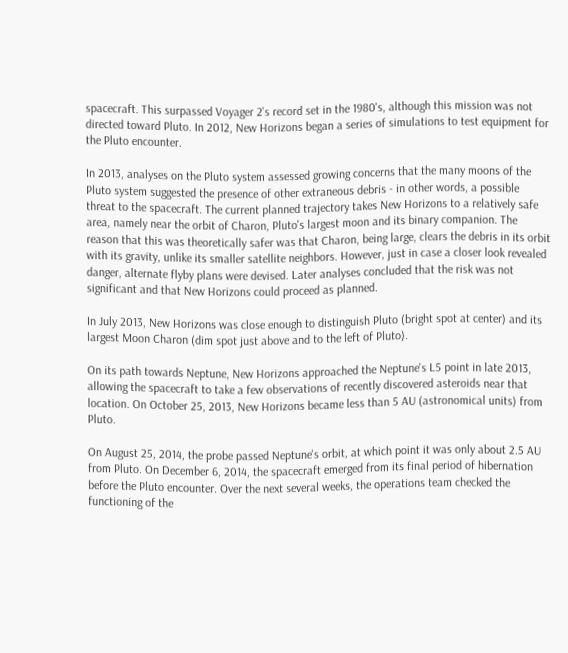spacecraft. This surpassed Voyager 2's record set in the 1980's, although this mission was not directed toward Pluto. In 2012, New Horizons began a series of simulations to test equipment for the Pluto encounter.

In 2013, analyses on the Pluto system assessed growing concerns that the many moons of the Pluto system suggested the presence of other extraneous debris - in other words, a possible threat to the spacecraft. The current planned trajectory takes New Horizons to a relatively safe area, namely near the orbit of Charon, Pluto's largest moon and its binary companion. The reason that this was theoretically safer was that Charon, being large, clears the debris in its orbit with its gravity, unlike its smaller satellite neighbors. However, just in case a closer look revealed danger, alternate flyby plans were devised. Later analyses concluded that the risk was not significant and that New Horizons could proceed as planned.

In July 2013, New Horizons was close enough to distinguish Pluto (bright spot at center) and its largest Moon Charon (dim spot just above and to the left of Pluto).

On its path towards Neptune, New Horizons approached the Neptune's L5 point in late 2013, allowing the spacecraft to take a few observations of recently discovered asteroids near that location. On October 25, 2013, New Horizons became less than 5 AU (astronomical units) from Pluto.

On August 25, 2014, the probe passed Neptune's orbit, at which point it was only about 2.5 AU from Pluto. On December 6, 2014, the spacecraft emerged from its final period of hibernation before the Pluto encounter. Over the next several weeks, the operations team checked the functioning of the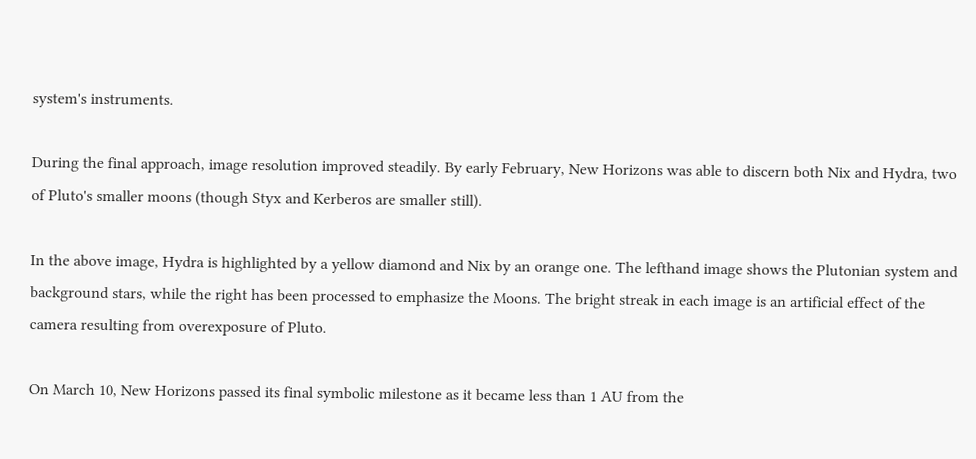system's instruments.

During the final approach, image resolution improved steadily. By early February, New Horizons was able to discern both Nix and Hydra, two of Pluto's smaller moons (though Styx and Kerberos are smaller still).

In the above image, Hydra is highlighted by a yellow diamond and Nix by an orange one. The lefthand image shows the Plutonian system and background stars, while the right has been processed to emphasize the Moons. The bright streak in each image is an artificial effect of the camera resulting from overexposure of Pluto.

On March 10, New Horizons passed its final symbolic milestone as it became less than 1 AU from the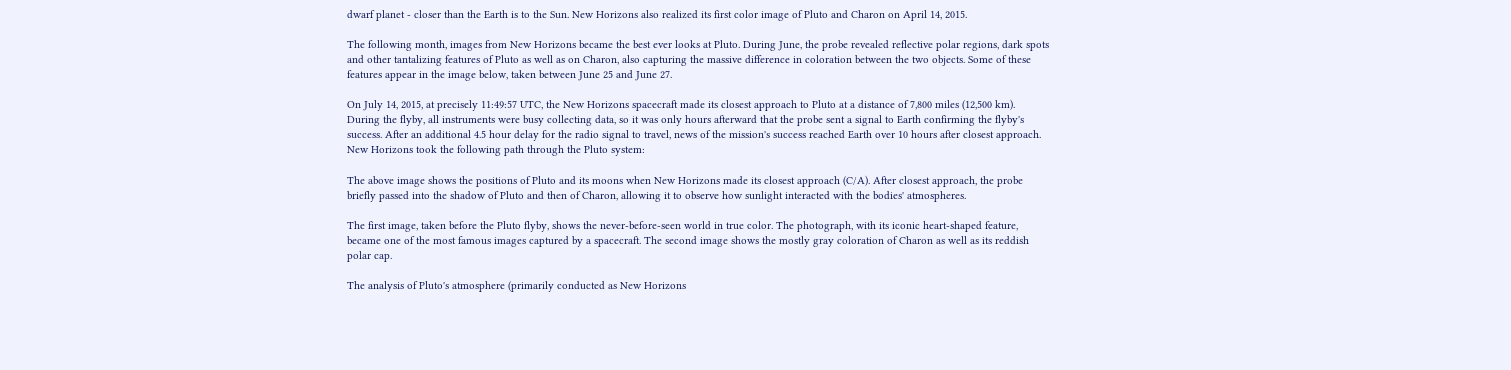dwarf planet - closer than the Earth is to the Sun. New Horizons also realized its first color image of Pluto and Charon on April 14, 2015.

The following month, images from New Horizons became the best ever looks at Pluto. During June, the probe revealed reflective polar regions, dark spots and other tantalizing features of Pluto as well as on Charon, also capturing the massive difference in coloration between the two objects. Some of these features appear in the image below, taken between June 25 and June 27.

On July 14, 2015, at precisely 11:49:57 UTC, the New Horizons spacecraft made its closest approach to Pluto at a distance of 7,800 miles (12,500 km). During the flyby, all instruments were busy collecting data, so it was only hours afterward that the probe sent a signal to Earth confirming the flyby's success. After an additional 4.5 hour delay for the radio signal to travel, news of the mission's success reached Earth over 10 hours after closest approach. New Horizons took the following path through the Pluto system:

The above image shows the positions of Pluto and its moons when New Horizons made its closest approach (C/A). After closest approach, the probe briefly passed into the shadow of Pluto and then of Charon, allowing it to observe how sunlight interacted with the bodies' atmospheres.

The first image, taken before the Pluto flyby, shows the never-before-seen world in true color. The photograph, with its iconic heart-shaped feature, became one of the most famous images captured by a spacecraft. The second image shows the mostly gray coloration of Charon as well as its reddish polar cap.

The analysis of Pluto's atmosphere (primarily conducted as New Horizons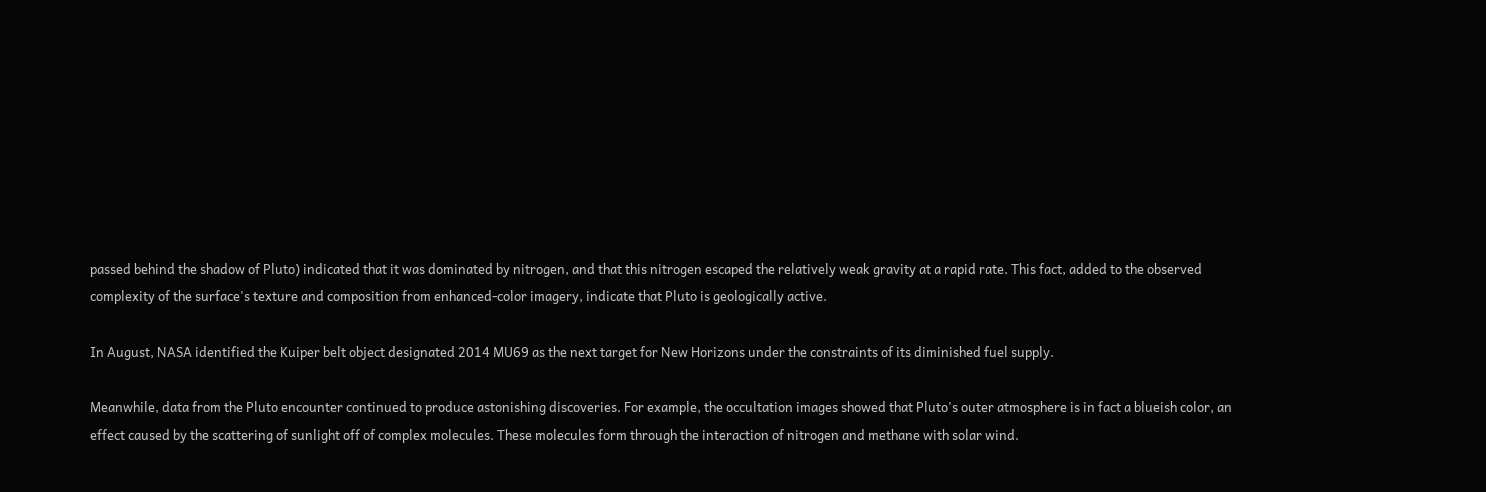passed behind the shadow of Pluto) indicated that it was dominated by nitrogen, and that this nitrogen escaped the relatively weak gravity at a rapid rate. This fact, added to the observed complexity of the surface's texture and composition from enhanced-color imagery, indicate that Pluto is geologically active.

In August, NASA identified the Kuiper belt object designated 2014 MU69 as the next target for New Horizons under the constraints of its diminished fuel supply.

Meanwhile, data from the Pluto encounter continued to produce astonishing discoveries. For example, the occultation images showed that Pluto's outer atmosphere is in fact a blueish color, an effect caused by the scattering of sunlight off of complex molecules. These molecules form through the interaction of nitrogen and methane with solar wind.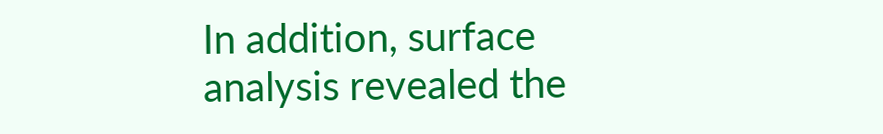In addition, surface analysis revealed the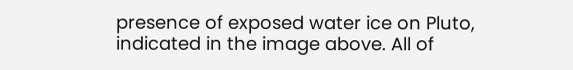presence of exposed water ice on Pluto, indicated in the image above. All of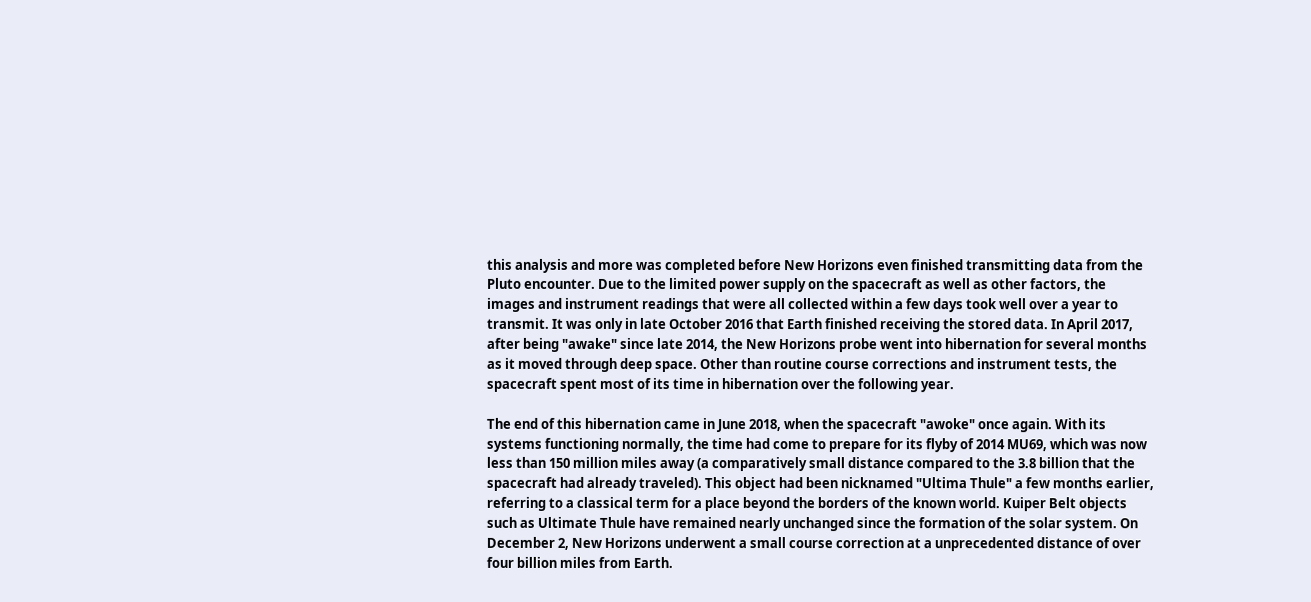this analysis and more was completed before New Horizons even finished transmitting data from the Pluto encounter. Due to the limited power supply on the spacecraft as well as other factors, the images and instrument readings that were all collected within a few days took well over a year to transmit. It was only in late October 2016 that Earth finished receiving the stored data. In April 2017, after being "awake" since late 2014, the New Horizons probe went into hibernation for several months as it moved through deep space. Other than routine course corrections and instrument tests, the spacecraft spent most of its time in hibernation over the following year.

The end of this hibernation came in June 2018, when the spacecraft "awoke" once again. With its systems functioning normally, the time had come to prepare for its flyby of 2014 MU69, which was now less than 150 million miles away (a comparatively small distance compared to the 3.8 billion that the spacecraft had already traveled). This object had been nicknamed "Ultima Thule" a few months earlier, referring to a classical term for a place beyond the borders of the known world. Kuiper Belt objects such as Ultimate Thule have remained nearly unchanged since the formation of the solar system. On December 2, New Horizons underwent a small course correction at a unprecedented distance of over four billion miles from Earth.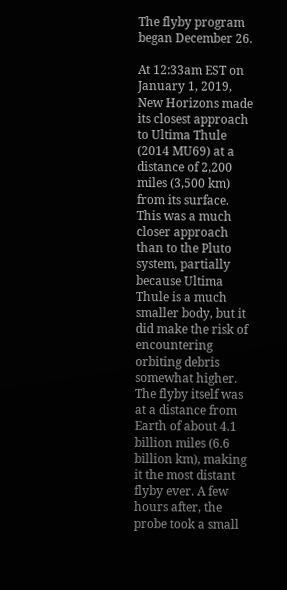The flyby program began December 26.

At 12:33am EST on January 1, 2019, New Horizons made its closest approach to Ultima Thule (2014 MU69) at a distance of 2,200 miles (3,500 km) from its surface. This was a much closer approach than to the Pluto system, partially because Ultima Thule is a much smaller body, but it did make the risk of encountering orbiting debris somewhat higher. The flyby itself was at a distance from Earth of about 4.1 billion miles (6.6 billion km), making it the most distant flyby ever. A few hours after, the probe took a small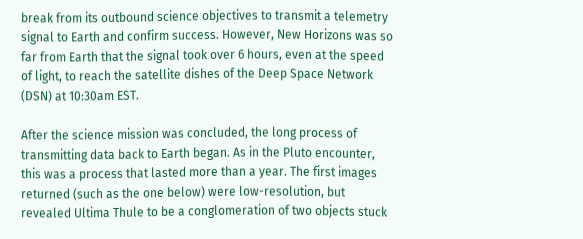break from its outbound science objectives to transmit a telemetry signal to Earth and confirm success. However, New Horizons was so far from Earth that the signal took over 6 hours, even at the speed of light, to reach the satellite dishes of the Deep Space Network (DSN) at 10:30am EST.

After the science mission was concluded, the long process of transmitting data back to Earth began. As in the Pluto encounter, this was a process that lasted more than a year. The first images returned (such as the one below) were low-resolution, but revealed Ultima Thule to be a conglomeration of two objects stuck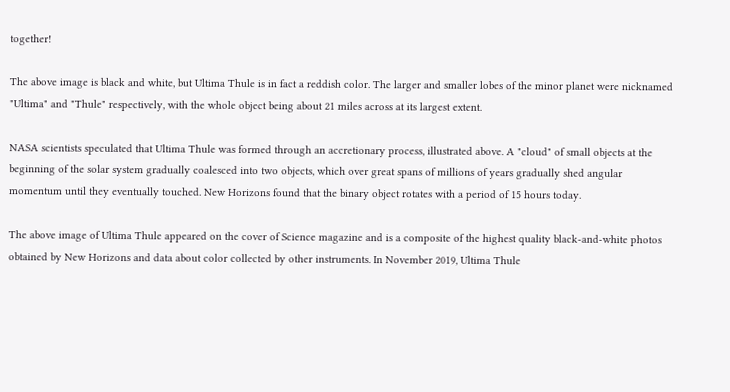together!

The above image is black and white, but Ultima Thule is in fact a reddish color. The larger and smaller lobes of the minor planet were nicknamed "Ultima" and "Thule" respectively, with the whole object being about 21 miles across at its largest extent.

NASA scientists speculated that Ultima Thule was formed through an accretionary process, illustrated above. A "cloud" of small objects at the beginning of the solar system gradually coalesced into two objects, which over great spans of millions of years gradually shed angular momentum until they eventually touched. New Horizons found that the binary object rotates with a period of 15 hours today.

The above image of Ultima Thule appeared on the cover of Science magazine and is a composite of the highest quality black-and-white photos obtained by New Horizons and data about color collected by other instruments. In November 2019, Ultima Thule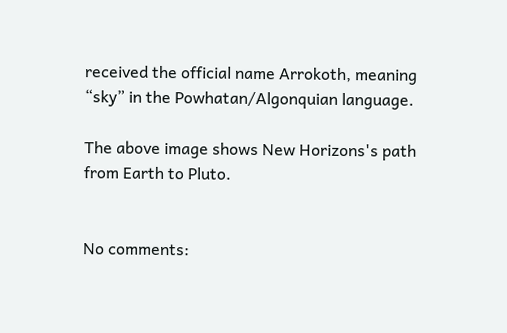received the official name Arrokoth, meaning “sky” in the Powhatan/Algonquian language.

The above image shows New Horizons's path from Earth to Pluto.


No comments: